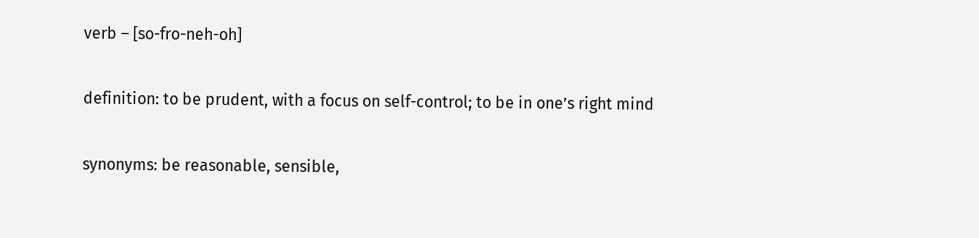verb – [so-fro-neh-oh]

definition: to be prudent, with a focus on self-control; to be in one’s right mind

synonyms: be reasonable, sensible,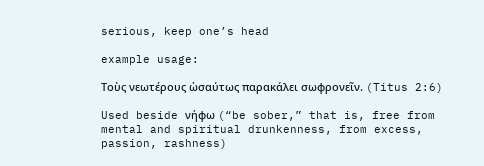serious, keep one’s head

example usage:

Τοὺς νεωτέρους ὡσαύτως παρακάλει σωφρονεῖν. (Titus 2:6)

Used beside νήφω (“be sober,” that is, free from mental and spiritual drunkenness, from excess, passion, rashness)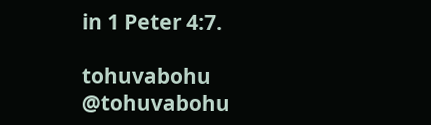in 1 Peter 4:7.

tohuvabohu @tohuvabohu